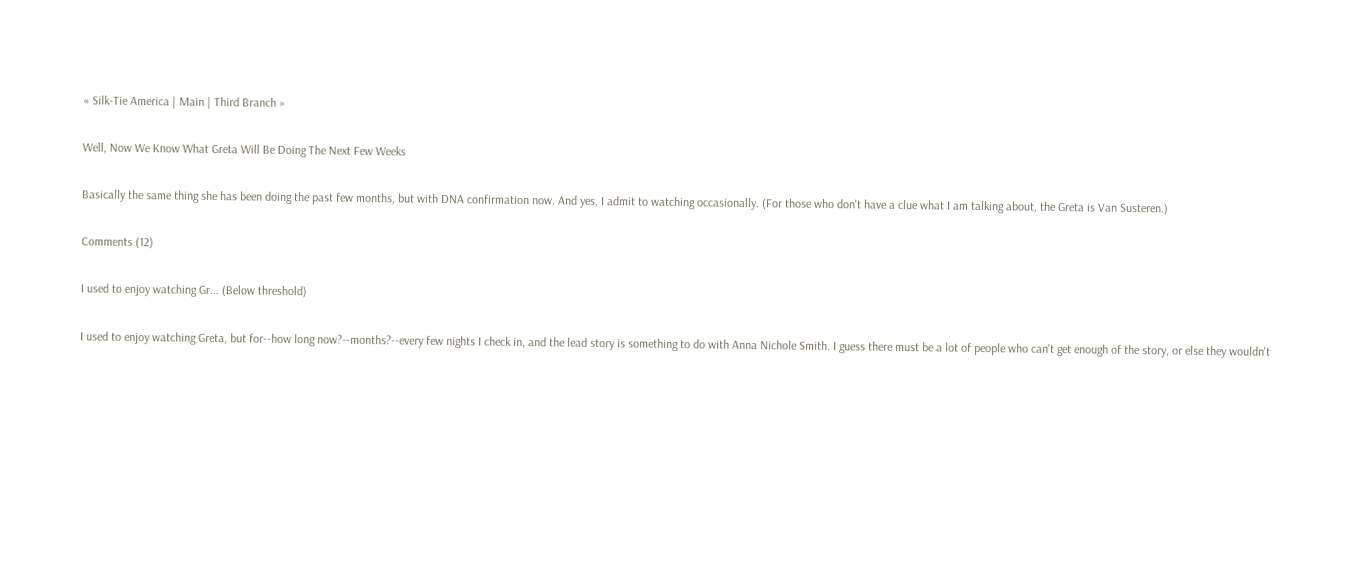« Silk-Tie America | Main | Third Branch »

Well, Now We Know What Greta Will Be Doing The Next Few Weeks

Basically the same thing she has been doing the past few months, but with DNA confirmation now. And yes, I admit to watching occasionally. (For those who don't have a clue what I am talking about, the Greta is Van Susteren.)

Comments (12)

I used to enjoy watching Gr... (Below threshold)

I used to enjoy watching Greta, but for--how long now?--months?--every few nights I check in, and the lead story is something to do with Anna Nichole Smith. I guess there must be a lot of people who can't get enough of the story, or else they wouldn't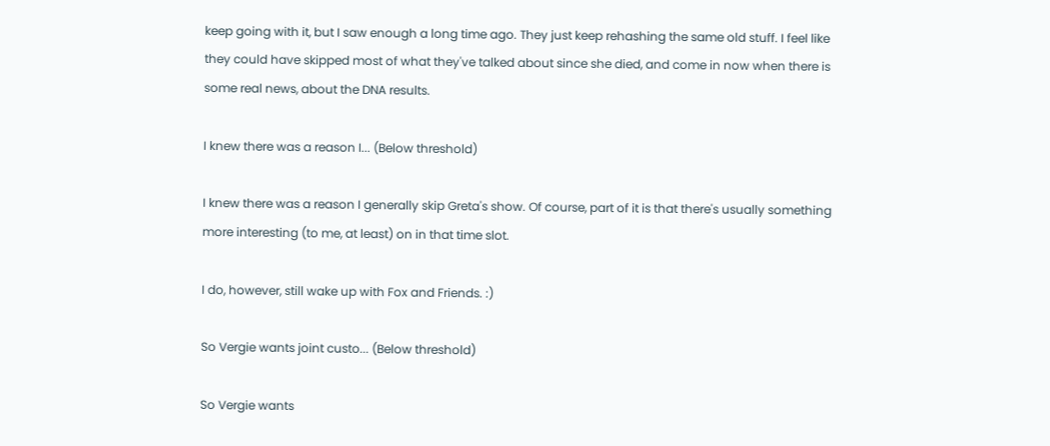keep going with it, but I saw enough a long time ago. They just keep rehashing the same old stuff. I feel like they could have skipped most of what they've talked about since she died, and come in now when there is some real news, about the DNA results.

I knew there was a reason I... (Below threshold)

I knew there was a reason I generally skip Greta's show. Of course, part of it is that there's usually something more interesting (to me, at least) on in that time slot.

I do, however, still wake up with Fox and Friends. :)

So Vergie wants joint custo... (Below threshold)

So Vergie wants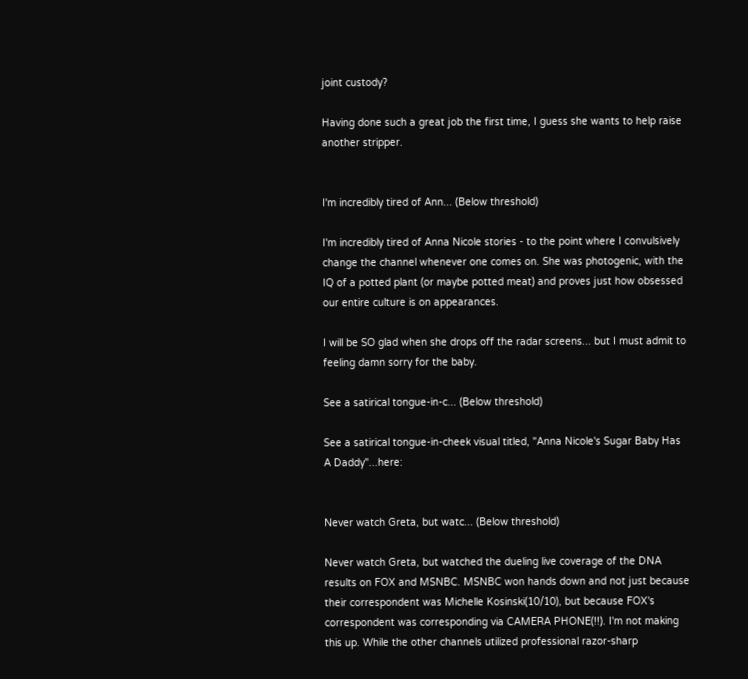joint custody?

Having done such a great job the first time, I guess she wants to help raise another stripper.


I'm incredibly tired of Ann... (Below threshold)

I'm incredibly tired of Anna Nicole stories - to the point where I convulsively change the channel whenever one comes on. She was photogenic, with the IQ of a potted plant (or maybe potted meat) and proves just how obsessed our entire culture is on appearances.

I will be SO glad when she drops off the radar screens... but I must admit to feeling damn sorry for the baby.

See a satirical tongue-in-c... (Below threshold)

See a satirical tongue-in-cheek visual titled, "Anna Nicole's Sugar Baby Has A Daddy"...here:


Never watch Greta, but watc... (Below threshold)

Never watch Greta, but watched the dueling live coverage of the DNA results on FOX and MSNBC. MSNBC won hands down and not just because their correspondent was Michelle Kosinski(10/10), but because FOX's correspondent was corresponding via CAMERA PHONE(!!). I'm not making this up. While the other channels utilized professional razor-sharp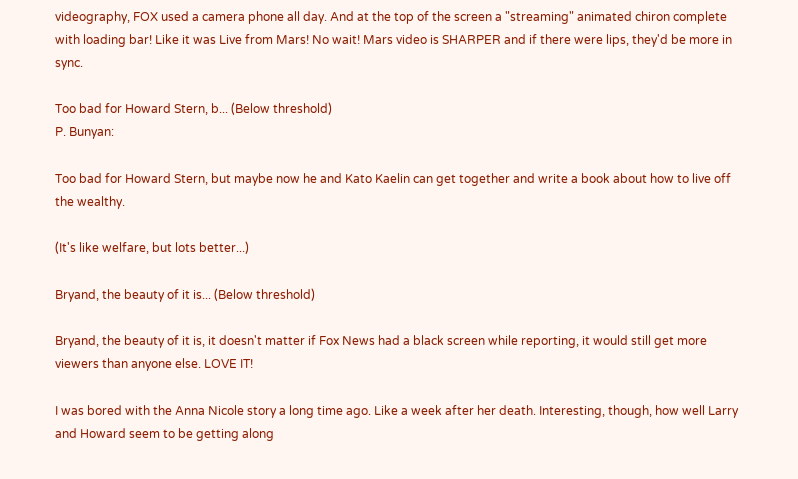videography, FOX used a camera phone all day. And at the top of the screen a "streaming" animated chiron complete with loading bar! Like it was Live from Mars! No wait! Mars video is SHARPER and if there were lips, they'd be more in sync.

Too bad for Howard Stern, b... (Below threshold)
P. Bunyan:

Too bad for Howard Stern, but maybe now he and Kato Kaelin can get together and write a book about how to live off the wealthy.

(It's like welfare, but lots better...)

Bryand, the beauty of it is... (Below threshold)

Bryand, the beauty of it is, it doesn't matter if Fox News had a black screen while reporting, it would still get more viewers than anyone else. LOVE IT!

I was bored with the Anna Nicole story a long time ago. Like a week after her death. Interesting, though, how well Larry and Howard seem to be getting along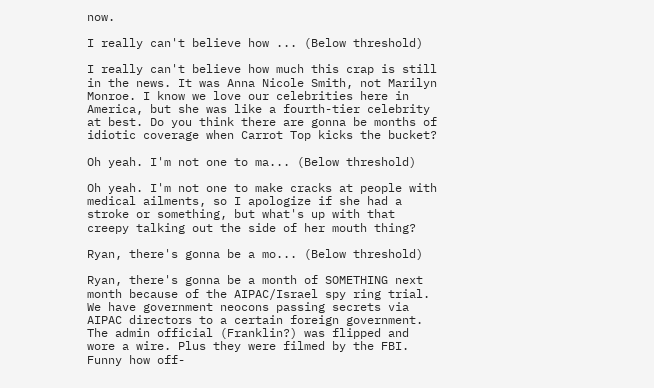now.

I really can't believe how ... (Below threshold)

I really can't believe how much this crap is still in the news. It was Anna Nicole Smith, not Marilyn Monroe. I know we love our celebrities here in America, but she was like a fourth-tier celebrity at best. Do you think there are gonna be months of idiotic coverage when Carrot Top kicks the bucket?

Oh yeah. I'm not one to ma... (Below threshold)

Oh yeah. I'm not one to make cracks at people with medical ailments, so I apologize if she had a stroke or something, but what's up with that creepy talking out the side of her mouth thing?

Ryan, there's gonna be a mo... (Below threshold)

Ryan, there's gonna be a month of SOMETHING next month because of the AIPAC/Israel spy ring trial. We have government neocons passing secrets via AIPAC directors to a certain foreign government. The admin official (Franklin?) was flipped and wore a wire. Plus they were filmed by the FBI. Funny how off-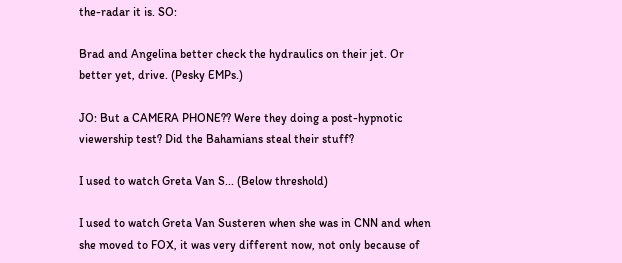the-radar it is. SO:

Brad and Angelina better check the hydraulics on their jet. Or better yet, drive. (Pesky EMPs.)

JO: But a CAMERA PHONE?? Were they doing a post-hypnotic viewership test? Did the Bahamians steal their stuff?

I used to watch Greta Van S... (Below threshold)

I used to watch Greta Van Susteren when she was in CNN and when she moved to FOX, it was very different now, not only because of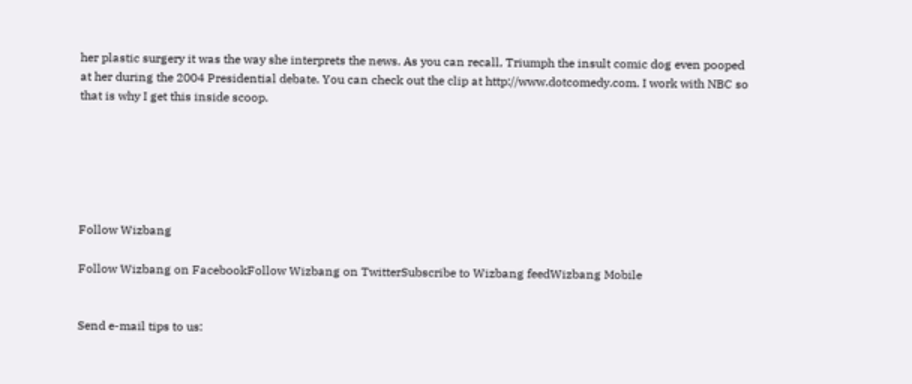her plastic surgery it was the way she interprets the news. As you can recall, Triumph the insult comic dog even pooped at her during the 2004 Presidential debate. You can check out the clip at http://www.dotcomedy.com. I work with NBC so that is why I get this inside scoop.






Follow Wizbang

Follow Wizbang on FacebookFollow Wizbang on TwitterSubscribe to Wizbang feedWizbang Mobile


Send e-mail tips to us: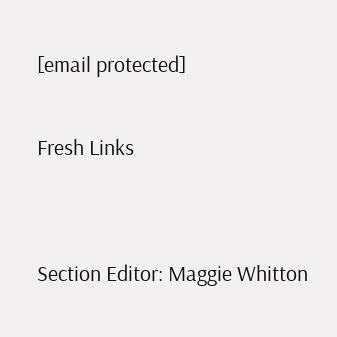[email protected]

Fresh Links


Section Editor: Maggie Whitton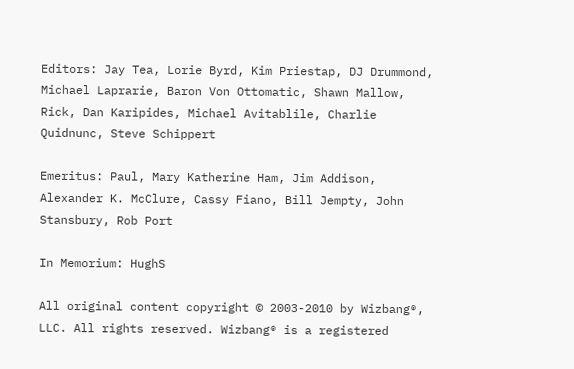Editors: Jay Tea, Lorie Byrd, Kim Priestap, DJ Drummond, Michael Laprarie, Baron Von Ottomatic, Shawn Mallow, Rick, Dan Karipides, Michael Avitablile, Charlie Quidnunc, Steve Schippert

Emeritus: Paul, Mary Katherine Ham, Jim Addison, Alexander K. McClure, Cassy Fiano, Bill Jempty, John Stansbury, Rob Port

In Memorium: HughS

All original content copyright © 2003-2010 by Wizbang®, LLC. All rights reserved. Wizbang® is a registered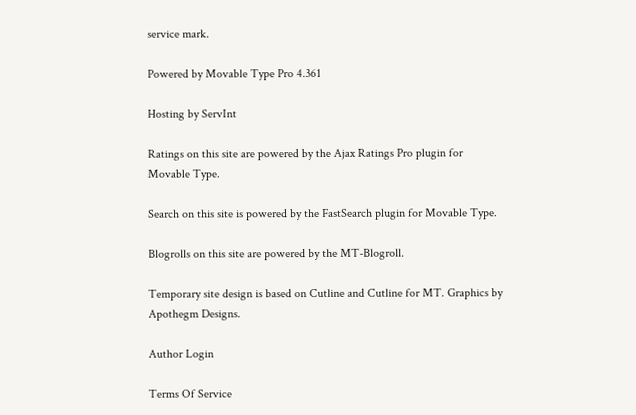service mark.

Powered by Movable Type Pro 4.361

Hosting by ServInt

Ratings on this site are powered by the Ajax Ratings Pro plugin for Movable Type.

Search on this site is powered by the FastSearch plugin for Movable Type.

Blogrolls on this site are powered by the MT-Blogroll.

Temporary site design is based on Cutline and Cutline for MT. Graphics by Apothegm Designs.

Author Login

Terms Of Service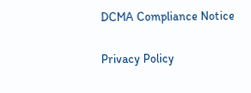DCMA Compliance Notice

Privacy Policy